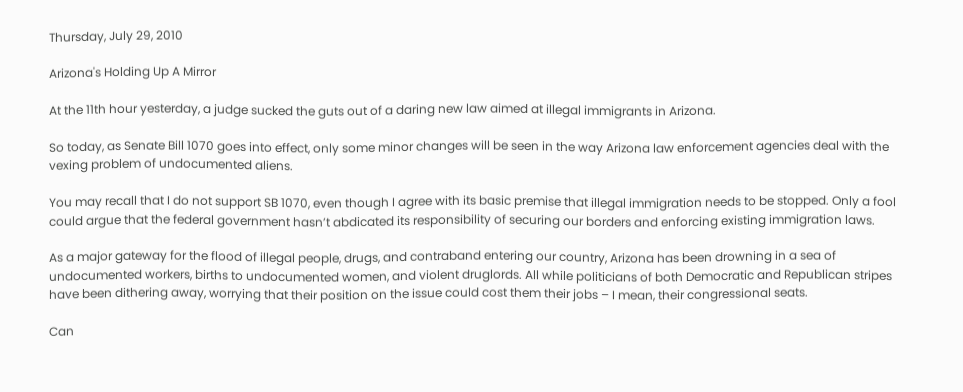Thursday, July 29, 2010

Arizona's Holding Up A Mirror

At the 11th hour yesterday, a judge sucked the guts out of a daring new law aimed at illegal immigrants in Arizona.

So today, as Senate Bill 1070 goes into effect, only some minor changes will be seen in the way Arizona law enforcement agencies deal with the vexing problem of undocumented aliens.

You may recall that I do not support SB 1070, even though I agree with its basic premise that illegal immigration needs to be stopped. Only a fool could argue that the federal government hasn’t abdicated its responsibility of securing our borders and enforcing existing immigration laws.

As a major gateway for the flood of illegal people, drugs, and contraband entering our country, Arizona has been drowning in a sea of undocumented workers, births to undocumented women, and violent druglords. All while politicians of both Democratic and Republican stripes have been dithering away, worrying that their position on the issue could cost them their jobs – I mean, their congressional seats.

Can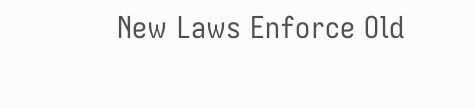New Laws Enforce Old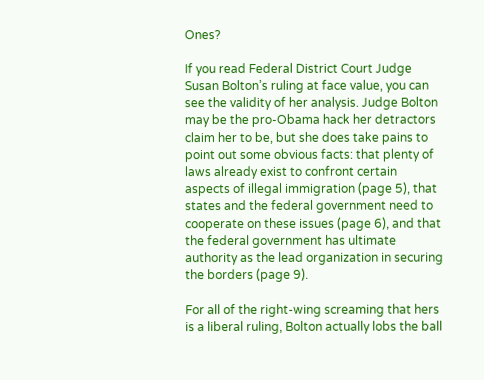Ones?

If you read Federal District Court Judge Susan Bolton’s ruling at face value, you can see the validity of her analysis. Judge Bolton may be the pro-Obama hack her detractors claim her to be, but she does take pains to point out some obvious facts: that plenty of laws already exist to confront certain aspects of illegal immigration (page 5), that states and the federal government need to cooperate on these issues (page 6), and that the federal government has ultimate authority as the lead organization in securing the borders (page 9).

For all of the right-wing screaming that hers is a liberal ruling, Bolton actually lobs the ball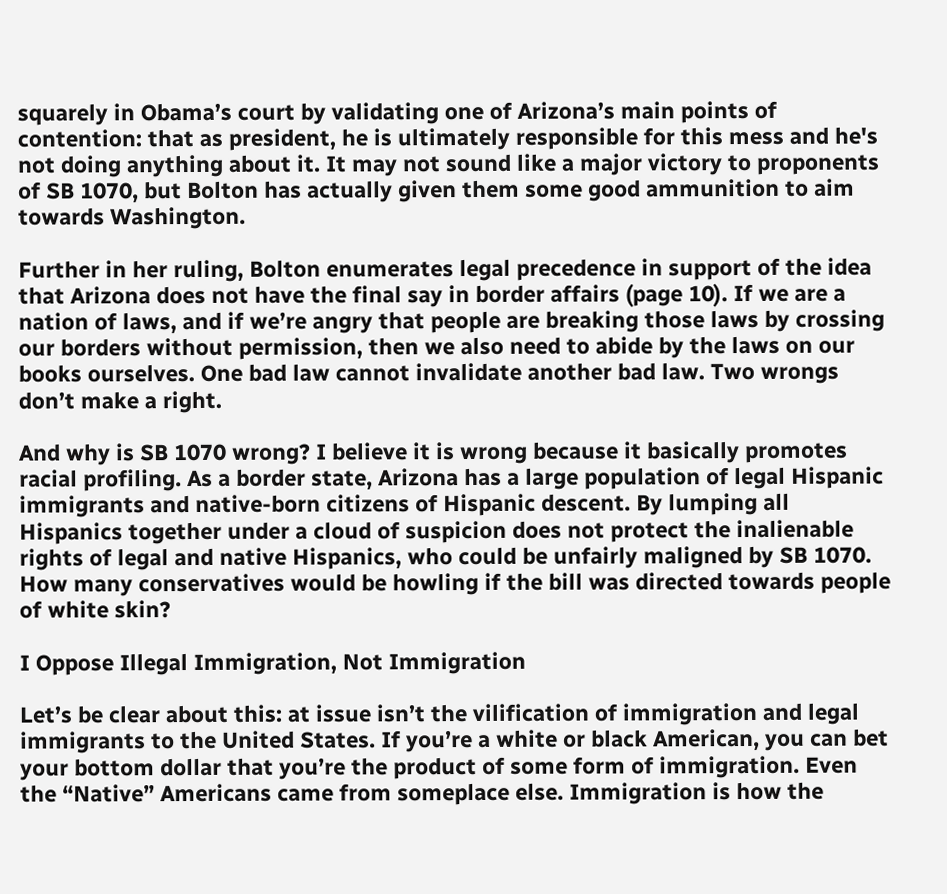squarely in Obama’s court by validating one of Arizona’s main points of contention: that as president, he is ultimately responsible for this mess and he's not doing anything about it. It may not sound like a major victory to proponents of SB 1070, but Bolton has actually given them some good ammunition to aim towards Washington.

Further in her ruling, Bolton enumerates legal precedence in support of the idea that Arizona does not have the final say in border affairs (page 10). If we are a nation of laws, and if we’re angry that people are breaking those laws by crossing our borders without permission, then we also need to abide by the laws on our books ourselves. One bad law cannot invalidate another bad law. Two wrongs don’t make a right.

And why is SB 1070 wrong? I believe it is wrong because it basically promotes racial profiling. As a border state, Arizona has a large population of legal Hispanic immigrants and native-born citizens of Hispanic descent. By lumping all Hispanics together under a cloud of suspicion does not protect the inalienable rights of legal and native Hispanics, who could be unfairly maligned by SB 1070. How many conservatives would be howling if the bill was directed towards people of white skin?

I Oppose Illegal Immigration, Not Immigration

Let’s be clear about this: at issue isn’t the vilification of immigration and legal immigrants to the United States. If you’re a white or black American, you can bet your bottom dollar that you’re the product of some form of immigration. Even the “Native” Americans came from someplace else. Immigration is how the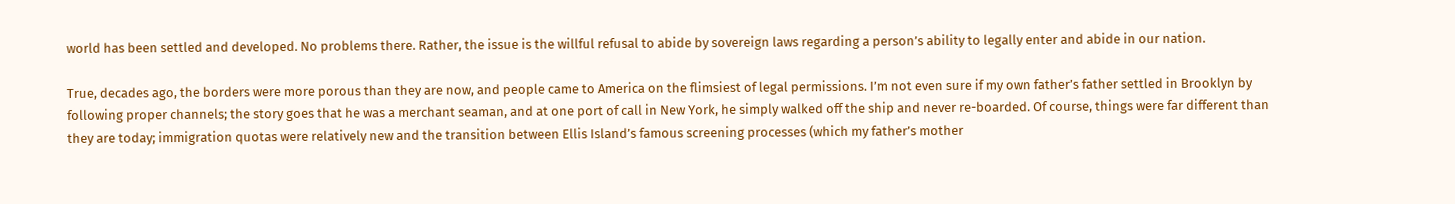world has been settled and developed. No problems there. Rather, the issue is the willful refusal to abide by sovereign laws regarding a person’s ability to legally enter and abide in our nation.

True, decades ago, the borders were more porous than they are now, and people came to America on the flimsiest of legal permissions. I’m not even sure if my own father’s father settled in Brooklyn by following proper channels; the story goes that he was a merchant seaman, and at one port of call in New York, he simply walked off the ship and never re-boarded. Of course, things were far different than they are today; immigration quotas were relatively new and the transition between Ellis Island’s famous screening processes (which my father’s mother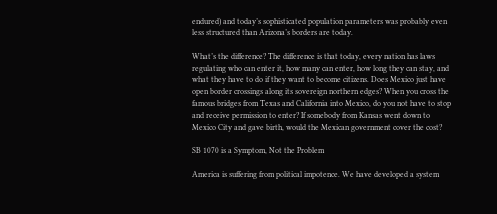endured) and today’s sophisticated population parameters was probably even less structured than Arizona’s borders are today.

What’s the difference? The difference is that today, every nation has laws regulating who can enter it, how many can enter, how long they can stay, and what they have to do if they want to become citizens. Does Mexico just have open border crossings along its sovereign northern edges? When you cross the famous bridges from Texas and California into Mexico, do you not have to stop and receive permission to enter? If somebody from Kansas went down to Mexico City and gave birth, would the Mexican government cover the cost?

SB 1070 is a Symptom, Not the Problem

America is suffering from political impotence. We have developed a system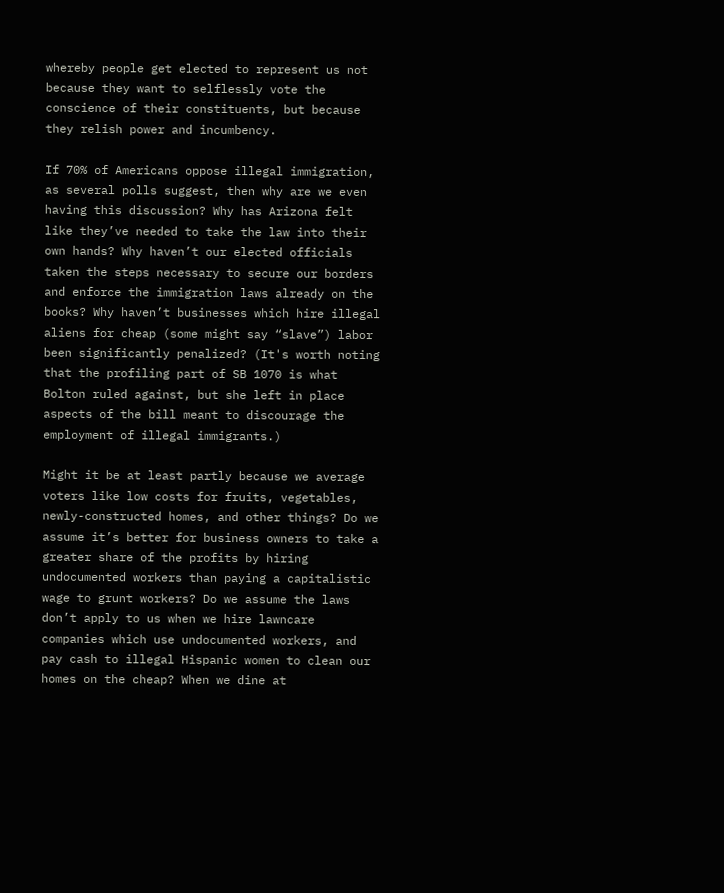whereby people get elected to represent us not because they want to selflessly vote the conscience of their constituents, but because they relish power and incumbency.

If 70% of Americans oppose illegal immigration, as several polls suggest, then why are we even having this discussion? Why has Arizona felt like they’ve needed to take the law into their own hands? Why haven’t our elected officials taken the steps necessary to secure our borders and enforce the immigration laws already on the books? Why haven’t businesses which hire illegal aliens for cheap (some might say “slave”) labor been significantly penalized? (It's worth noting that the profiling part of SB 1070 is what Bolton ruled against, but she left in place aspects of the bill meant to discourage the employment of illegal immigrants.)

Might it be at least partly because we average voters like low costs for fruits, vegetables, newly-constructed homes, and other things? Do we assume it’s better for business owners to take a greater share of the profits by hiring undocumented workers than paying a capitalistic wage to grunt workers? Do we assume the laws don’t apply to us when we hire lawncare companies which use undocumented workers, and pay cash to illegal Hispanic women to clean our homes on the cheap? When we dine at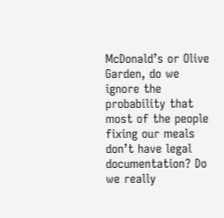McDonald’s or Olive Garden, do we ignore the probability that most of the people fixing our meals don’t have legal documentation? Do we really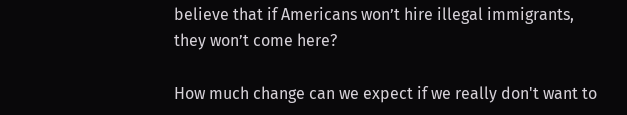believe that if Americans won’t hire illegal immigrants, they won’t come here?

How much change can we expect if we really don't want to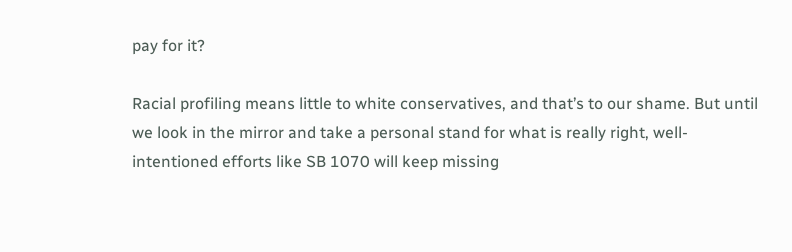pay for it?

Racial profiling means little to white conservatives, and that’s to our shame. But until we look in the mirror and take a personal stand for what is really right, well-intentioned efforts like SB 1070 will keep missing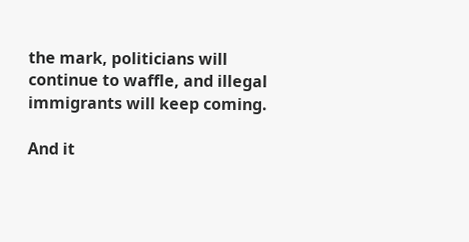the mark, politicians will continue to waffle, and illegal immigrants will keep coming.

And it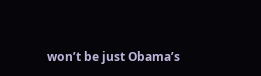won’t be just Obama’s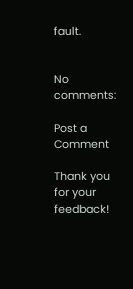fault.


No comments:

Post a Comment

Thank you for your feedback!